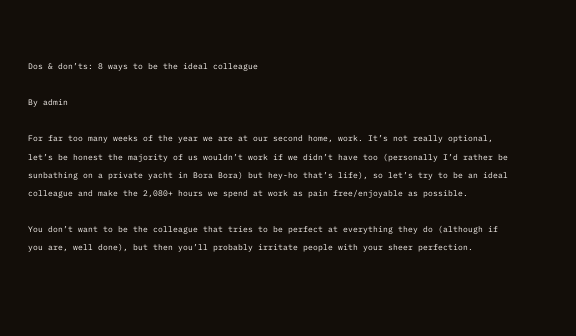Dos & don’ts: 8 ways to be the ideal colleague

By admin

For far too many weeks of the year we are at our second home, work. It’s not really optional, let’s be honest the majority of us wouldn’t work if we didn’t have too (personally I’d rather be sunbathing on a private yacht in Bora Bora) but hey-ho that’s life), so let’s try to be an ideal colleague and make the 2,080+ hours we spend at work as pain free/enjoyable as possible.

You don’t want to be the colleague that tries to be perfect at everything they do (although if you are, well done), but then you’ll probably irritate people with your sheer perfection.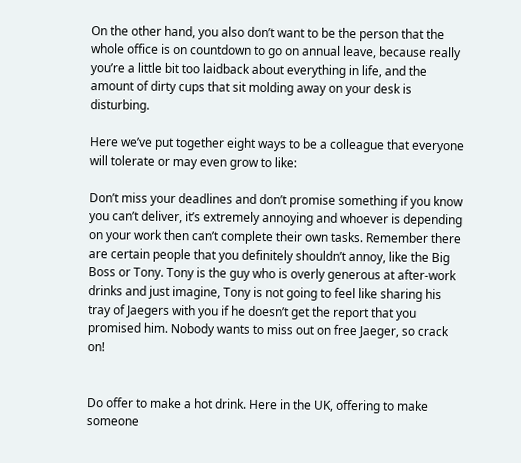On the other hand, you also don’t want to be the person that the whole office is on countdown to go on annual leave, because really you’re a little bit too laidback about everything in life, and the amount of dirty cups that sit molding away on your desk is disturbing.

Here we’ve put together eight ways to be a colleague that everyone will tolerate or may even grow to like:

Don’t miss your deadlines and don’t promise something if you know you can’t deliver, it’s extremely annoying and whoever is depending on your work then can’t complete their own tasks. Remember there are certain people that you definitely shouldn’t annoy, like the Big Boss or Tony. Tony is the guy who is overly generous at after-work drinks and just imagine, Tony is not going to feel like sharing his tray of Jaegers with you if he doesn’t get the report that you promised him. Nobody wants to miss out on free Jaeger, so crack on!


Do offer to make a hot drink. Here in the UK, offering to make someone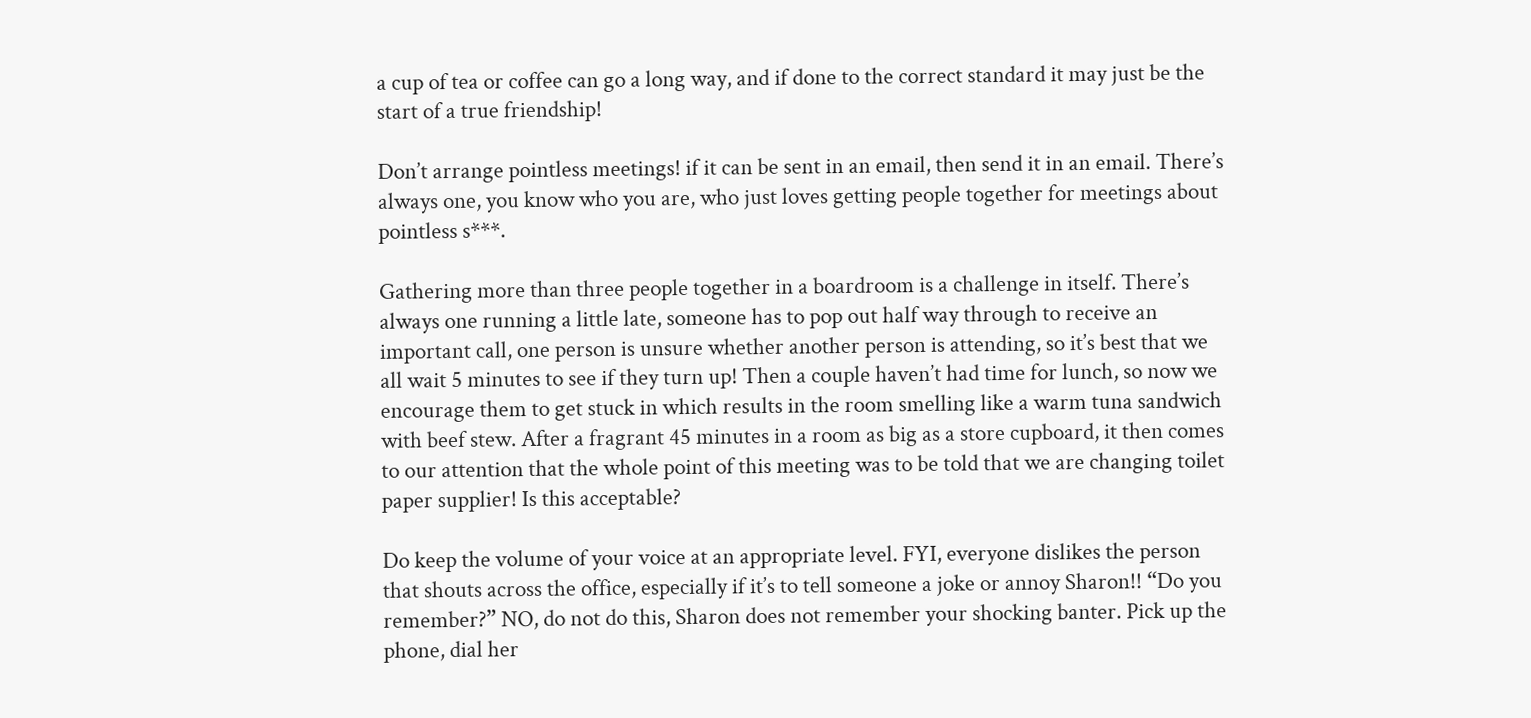a cup of tea or coffee can go a long way, and if done to the correct standard it may just be the start of a true friendship!

Don’t arrange pointless meetings! if it can be sent in an email, then send it in an email. There’s always one, you know who you are, who just loves getting people together for meetings about pointless s***.

Gathering more than three people together in a boardroom is a challenge in itself. There’s always one running a little late, someone has to pop out half way through to receive an important call, one person is unsure whether another person is attending, so it’s best that we all wait 5 minutes to see if they turn up! Then a couple haven’t had time for lunch, so now we encourage them to get stuck in which results in the room smelling like a warm tuna sandwich with beef stew. After a fragrant 45 minutes in a room as big as a store cupboard, it then comes to our attention that the whole point of this meeting was to be told that we are changing toilet paper supplier! Is this acceptable?

Do keep the volume of your voice at an appropriate level. FYI, everyone dislikes the person that shouts across the office, especially if it’s to tell someone a joke or annoy Sharon!! “Do you remember?” NO, do not do this, Sharon does not remember your shocking banter. Pick up the phone, dial her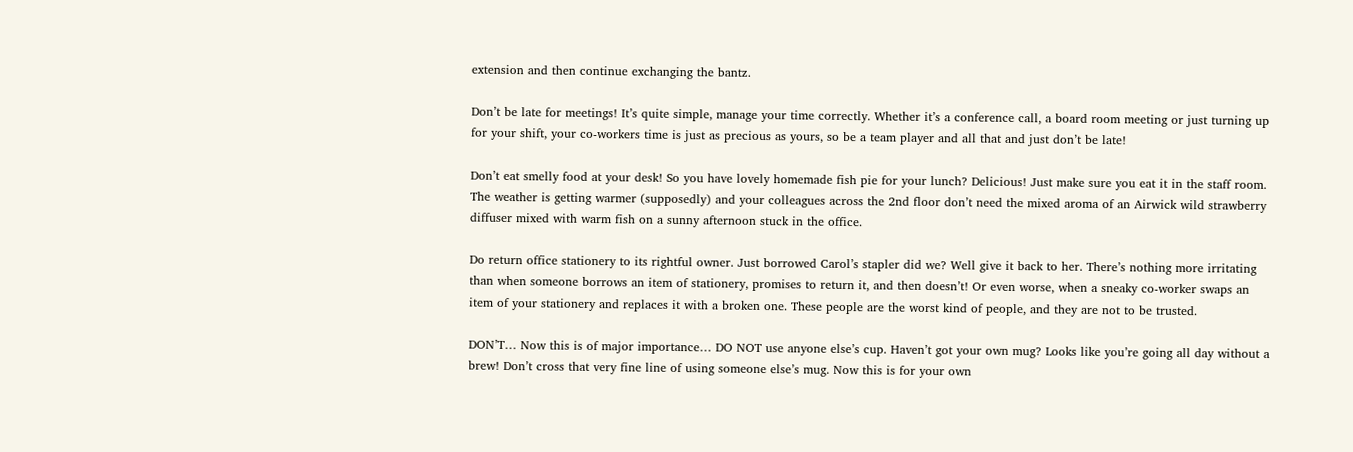extension and then continue exchanging the bantz.

Don’t be late for meetings! It’s quite simple, manage your time correctly. Whether it’s a conference call, a board room meeting or just turning up for your shift, your co-workers time is just as precious as yours, so be a team player and all that and just don’t be late!

Don’t eat smelly food at your desk! So you have lovely homemade fish pie for your lunch? Delicious! Just make sure you eat it in the staff room. The weather is getting warmer (supposedly) and your colleagues across the 2nd floor don’t need the mixed aroma of an Airwick wild strawberry diffuser mixed with warm fish on a sunny afternoon stuck in the office.

Do return office stationery to its rightful owner. Just borrowed Carol’s stapler did we? Well give it back to her. There’s nothing more irritating than when someone borrows an item of stationery, promises to return it, and then doesn’t! Or even worse, when a sneaky co-worker swaps an item of your stationery and replaces it with a broken one. These people are the worst kind of people, and they are not to be trusted.

DON’T… Now this is of major importance… DO NOT use anyone else’s cup. Haven’t got your own mug? Looks like you’re going all day without a brew! Don’t cross that very fine line of using someone else’s mug. Now this is for your own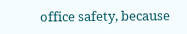office safety, because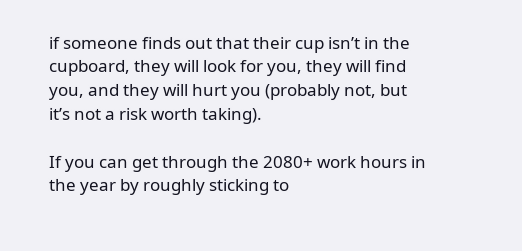if someone finds out that their cup isn’t in the cupboard, they will look for you, they will find you, and they will hurt you (probably not, but it’s not a risk worth taking).

If you can get through the 2080+ work hours in the year by roughly sticking to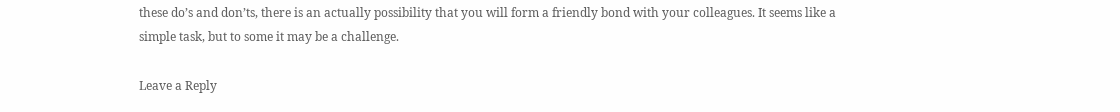these do’s and don’ts, there is an actually possibility that you will form a friendly bond with your colleagues. It seems like a simple task, but to some it may be a challenge.

Leave a Reply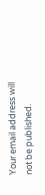Your email address will not be published.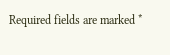Required fields are marked *